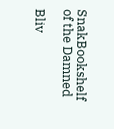SnakBookshelf of the Damned

Bliv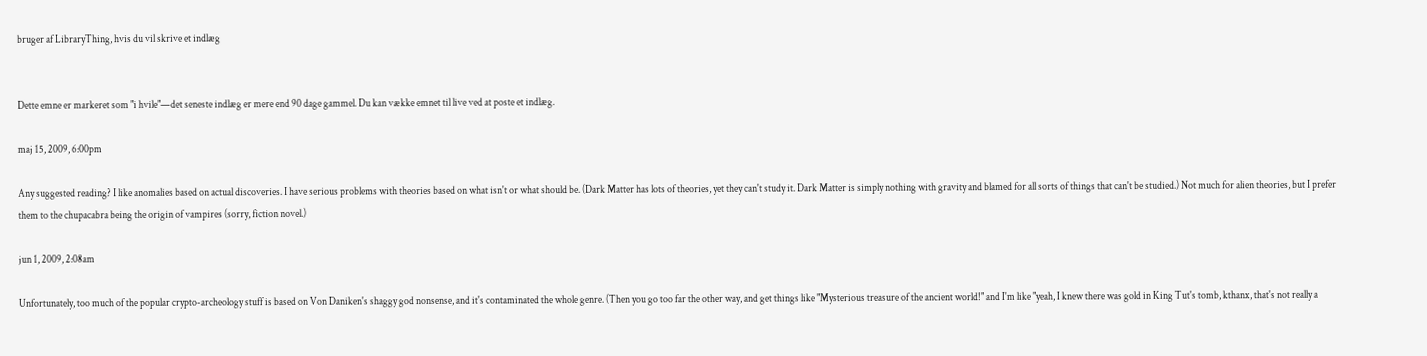bruger af LibraryThing, hvis du vil skrive et indlæg


Dette emne er markeret som "i hvile"—det seneste indlæg er mere end 90 dage gammel. Du kan vække emnet til live ved at poste et indlæg.

maj 15, 2009, 6:00pm

Any suggested reading? I like anomalies based on actual discoveries. I have serious problems with theories based on what isn't or what should be. (Dark Matter has lots of theories, yet they can't study it. Dark Matter is simply nothing with gravity and blamed for all sorts of things that can't be studied.) Not much for alien theories, but I prefer them to the chupacabra being the origin of vampires (sorry, fiction novel.)

jun 1, 2009, 2:08am

Unfortunately, too much of the popular crypto-archeology stuff is based on Von Daniken's shaggy god nonsense, and it's contaminated the whole genre. (Then you go too far the other way, and get things like "Mysterious treasure of the ancient world!" and I'm like "yeah, I knew there was gold in King Tut's tomb, kthanx, that's not really a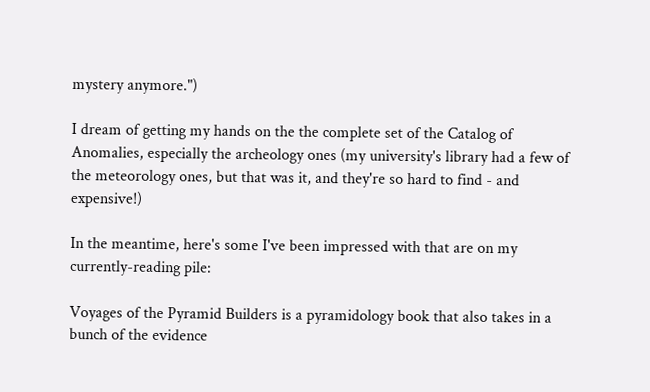mystery anymore.")

I dream of getting my hands on the the complete set of the Catalog of Anomalies, especially the archeology ones (my university's library had a few of the meteorology ones, but that was it, and they're so hard to find - and expensive!)

In the meantime, here's some I've been impressed with that are on my currently-reading pile:

Voyages of the Pyramid Builders is a pyramidology book that also takes in a bunch of the evidence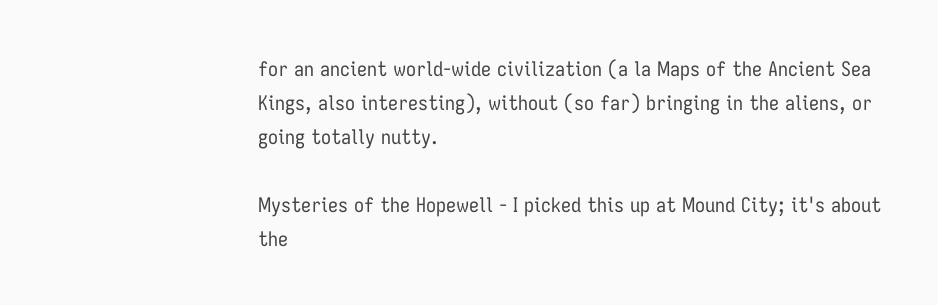for an ancient world-wide civilization (a la Maps of the Ancient Sea Kings, also interesting), without (so far) bringing in the aliens, or going totally nutty.

Mysteries of the Hopewell - I picked this up at Mound City; it's about the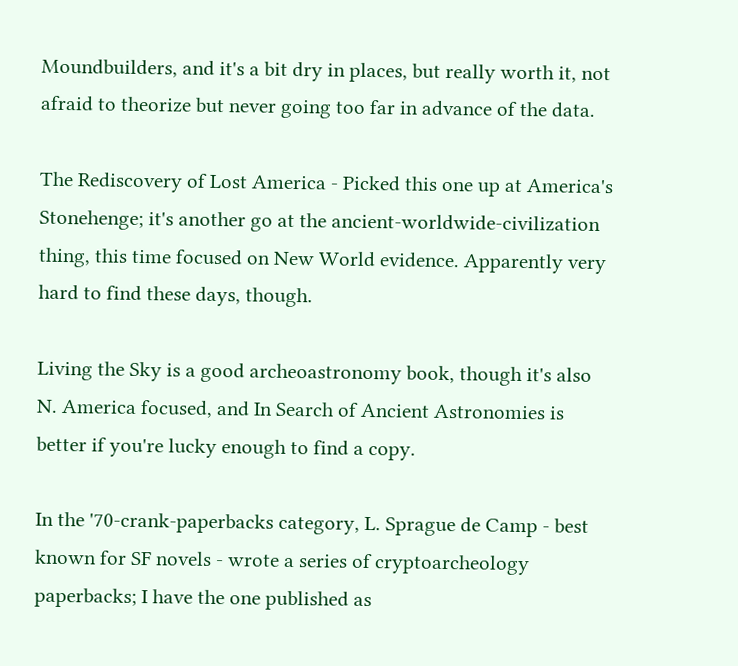Moundbuilders, and it's a bit dry in places, but really worth it, not afraid to theorize but never going too far in advance of the data.

The Rediscovery of Lost America - Picked this one up at America's Stonehenge; it's another go at the ancient-worldwide-civilization thing, this time focused on New World evidence. Apparently very hard to find these days, though.

Living the Sky is a good archeoastronomy book, though it's also N. America focused, and In Search of Ancient Astronomies is better if you're lucky enough to find a copy.

In the '70-crank-paperbacks category, L. Sprague de Camp - best known for SF novels - wrote a series of cryptoarcheology paperbacks; I have the one published as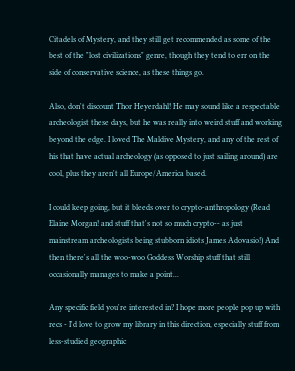Citadels of Mystery, and they still get recommended as some of the best of the "lost civilizations" genre, though they tend to err on the side of conservative science, as these things go.

Also, don't discount Thor Heyerdahl! He may sound like a respectable archeologist these days, but he was really into weird stuff and working beyond the edge. I loved The Maldive Mystery, and any of the rest of his that have actual archeology (as opposed to just sailing around) are cool, plus they aren't all Europe/America based.

I could keep going, but it bleeds over to crypto-anthropology (Read Elaine Morgan! and stuff that's not so much crypto-- as just mainstream archeologists being stubborn idiots James Adovasio!) And then there's all the woo-woo Goddess Worship stuff that still occasionally manages to make a point...

Any specific field you're interested in? I hope more people pop up with recs - I'd love to grow my library in this direction, especially stuff from less-studied geographic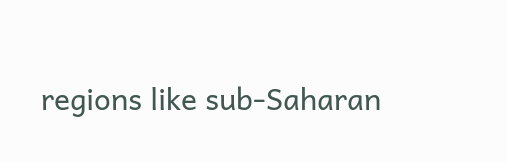regions like sub-Saharan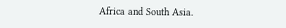Africa and South Asia.